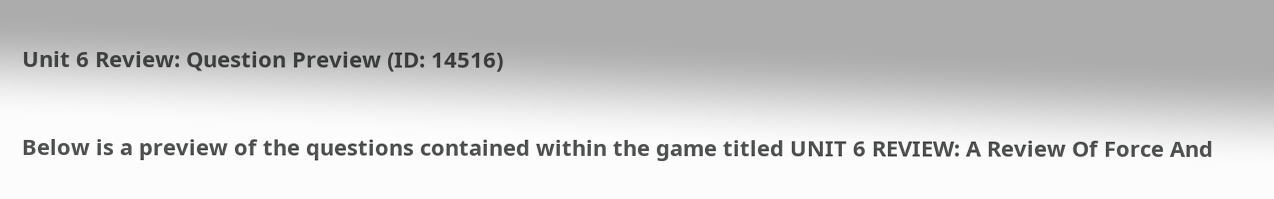Unit 6 Review: Question Preview (ID: 14516)

Below is a preview of the questions contained within the game titled UNIT 6 REVIEW: A Review Of Force And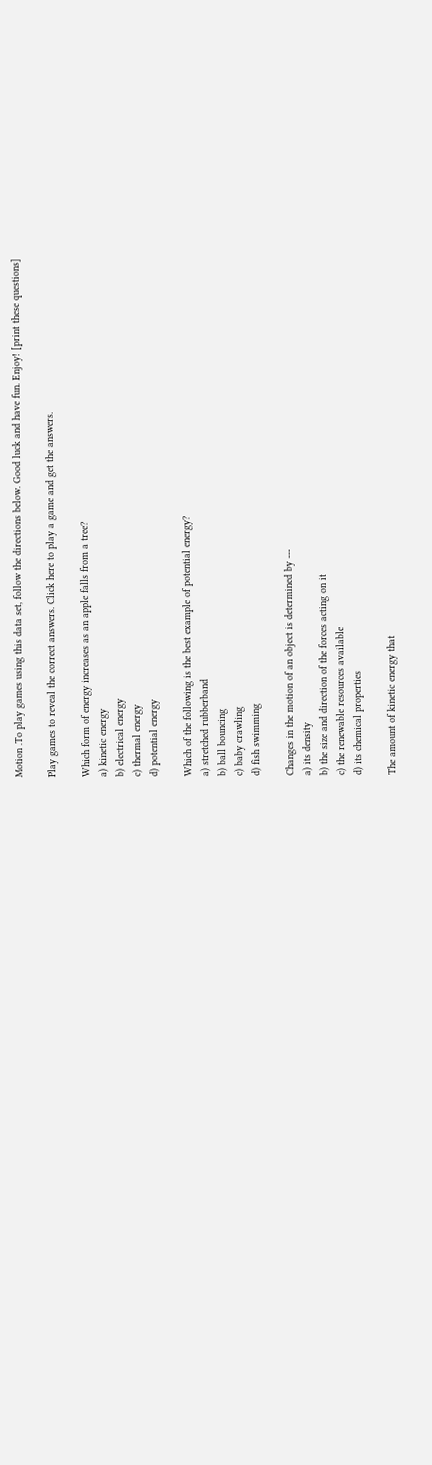Motion .To play games using this data set, follow the directions below. Good luck and have fun. Enjoy! [print these questions]

Play games to reveal the correct answers. Click here to play a game and get the answers.

Which form of energy increases as an apple falls from a tree?
a) kinetic energy
b) electrical energy
c) thermal energy
d) potential energy

Which of the following is the best example of potential energy?
a) stretched rubberband
b) ball bouncing
c) baby crawling
d) fish swimming

Changes in the motion of an object is determined by ---
a) its density
b) the size and direction of the forces acting on it
c) the renewable resources available
d) its chemical properties

The amount of kinetic energy that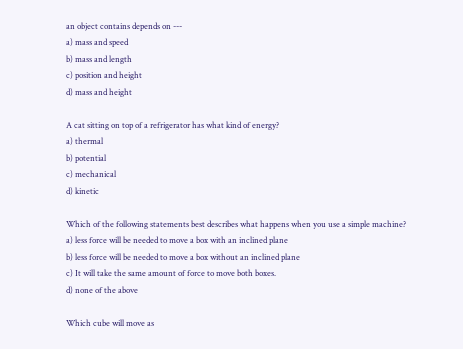an object contains depends on ---
a) mass and speed
b) mass and length
c) position and height
d) mass and height

A cat sitting on top of a refrigerator has what kind of energy?
a) thermal
b) potential
c) mechanical
d) kinetic

Which of the following statements best describes what happens when you use a simple machine?
a) less force will be needed to move a box with an inclined plane
b) less force will be needed to move a box without an inclined plane
c) It will take the same amount of force to move both boxes.
d) none of the above

Which cube will move as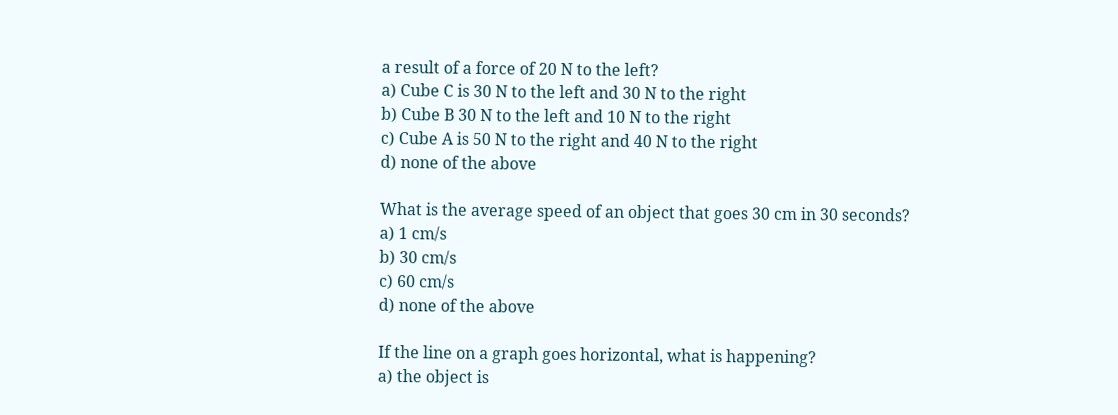a result of a force of 20 N to the left?
a) Cube C is 30 N to the left and 30 N to the right
b) Cube B 30 N to the left and 10 N to the right
c) Cube A is 50 N to the right and 40 N to the right
d) none of the above

What is the average speed of an object that goes 30 cm in 30 seconds?
a) 1 cm/s
b) 30 cm/s
c) 60 cm/s
d) none of the above

If the line on a graph goes horizontal, what is happening?
a) the object is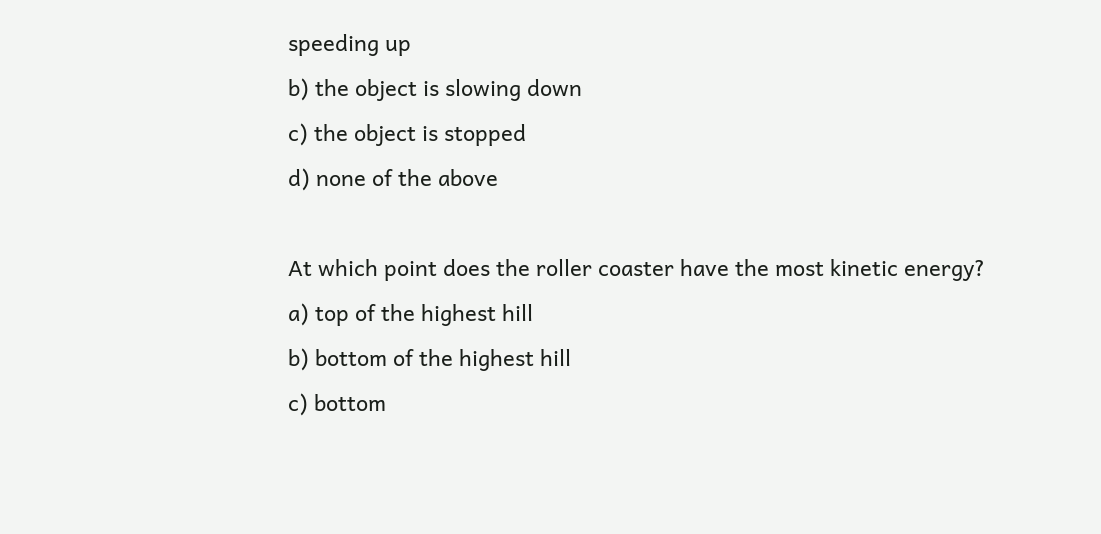speeding up
b) the object is slowing down
c) the object is stopped
d) none of the above

At which point does the roller coaster have the most kinetic energy?
a) top of the highest hill
b) bottom of the highest hill
c) bottom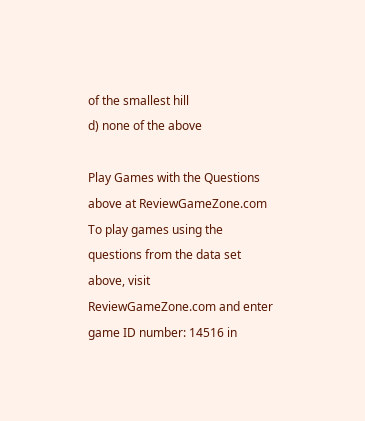of the smallest hill
d) none of the above

Play Games with the Questions above at ReviewGameZone.com
To play games using the questions from the data set above, visit ReviewGameZone.com and enter game ID number: 14516 in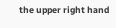the upper right hand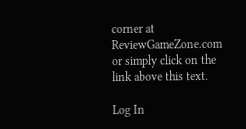corner at ReviewGameZone.com or simply click on the link above this text.

Log In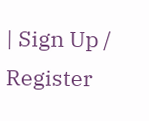| Sign Up / Register